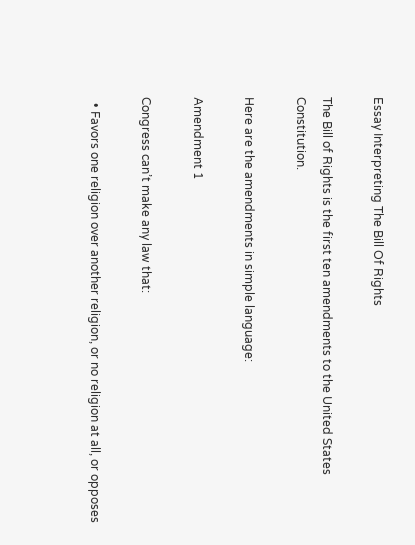Essay Interpreting The Bill Of Rights

The Bill of Rights is the first ten amendments to the United States Constitution.

Here are the amendments in simple language:

Amendment 1

Congress can’t make any law that:

  • Favors one religion over another religion, or no religion at all, or opposes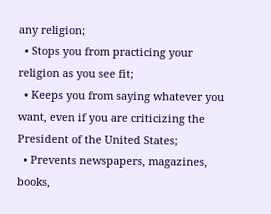any religion;
  • Stops you from practicing your religion as you see fit;
  • Keeps you from saying whatever you want, even if you are criticizing the President of the United States;
  • Prevents newspapers, magazines, books,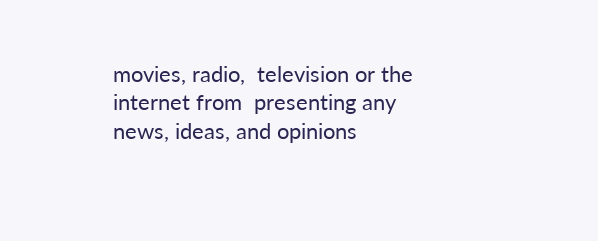movies, radio,  television or the internet from  presenting any news, ideas, and opinions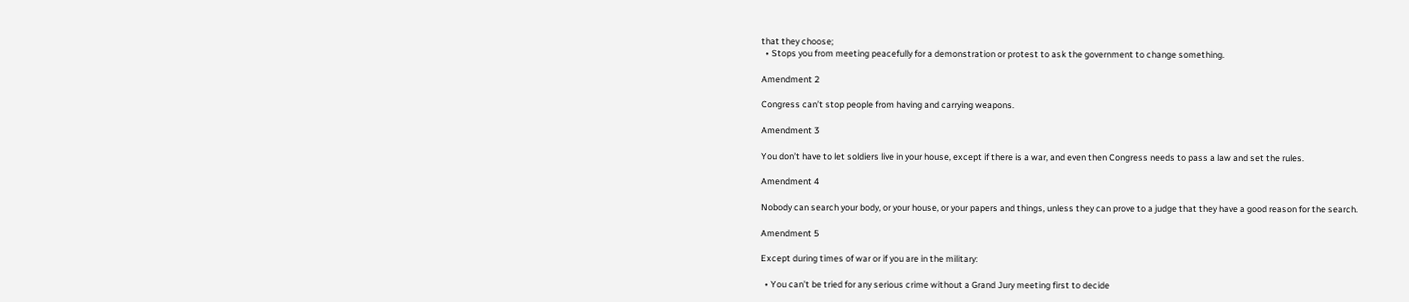that they choose;
  • Stops you from meeting peacefully for a demonstration or protest to ask the government to change something.

Amendment 2

Congress can’t stop people from having and carrying weapons.

Amendment 3

You don’t have to let soldiers live in your house, except if there is a war, and even then Congress needs to pass a law and set the rules.

Amendment 4

Nobody can search your body, or your house, or your papers and things, unless they can prove to a judge that they have a good reason for the search.

Amendment 5

Except during times of war or if you are in the military:

  • You can’t be tried for any serious crime without a Grand Jury meeting first to decide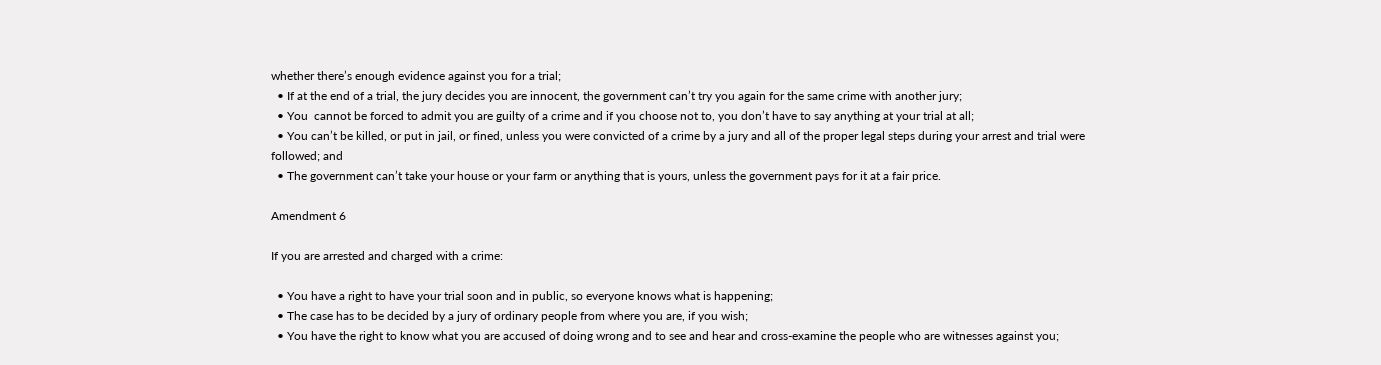whether there’s enough evidence against you for a trial;
  • If at the end of a trial, the jury decides you are innocent, the government can’t try you again for the same crime with another jury;
  • You  cannot be forced to admit you are guilty of a crime and if you choose not to, you don’t have to say anything at your trial at all;
  • You can’t be killed, or put in jail, or fined, unless you were convicted of a crime by a jury and all of the proper legal steps during your arrest and trial were followed; and
  • The government can’t take your house or your farm or anything that is yours, unless the government pays for it at a fair price.

Amendment 6

If you are arrested and charged with a crime:

  • You have a right to have your trial soon and in public, so everyone knows what is happening;
  • The case has to be decided by a jury of ordinary people from where you are, if you wish;
  • You have the right to know what you are accused of doing wrong and to see and hear and cross-examine the people who are witnesses against you;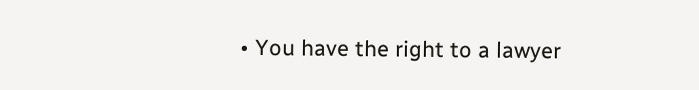• You have the right to a lawyer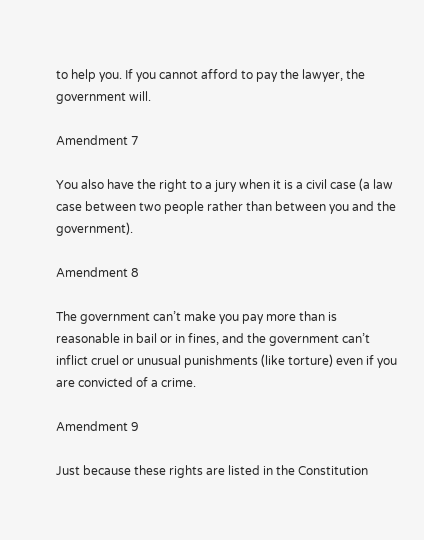to help you. If you cannot afford to pay the lawyer, the government will.

Amendment 7

You also have the right to a jury when it is a civil case (a law case between two people rather than between you and the government).

Amendment 8

The government can’t make you pay more than is reasonable in bail or in fines, and the government can’t inflict cruel or unusual punishments (like torture) even if you are convicted of a crime.

Amendment 9

Just because these rights are listed in the Constitution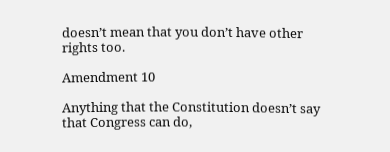doesn’t mean that you don’t have other rights too.

Amendment 10

Anything that the Constitution doesn’t say that Congress can do,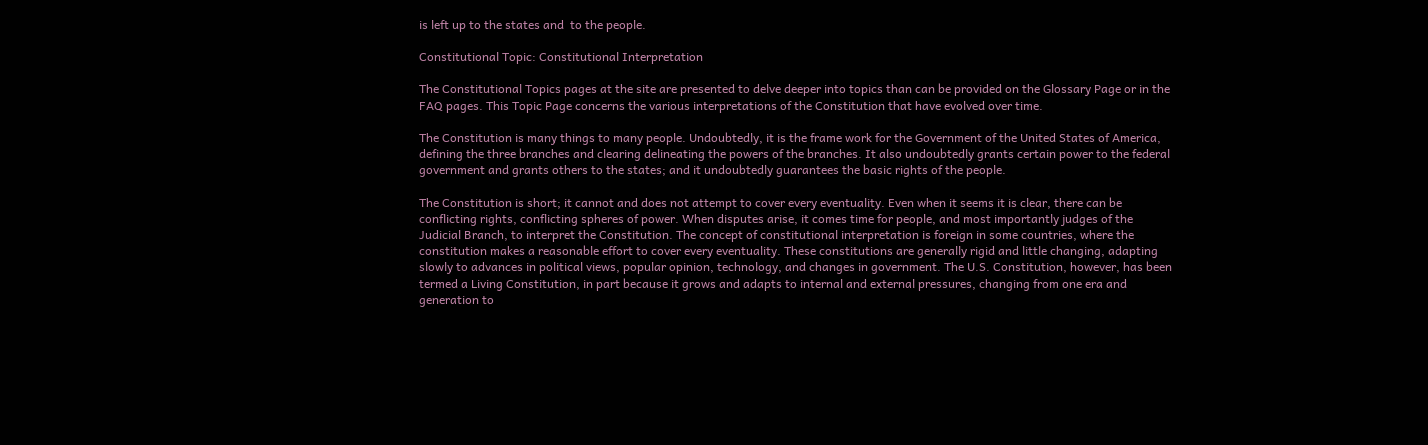is left up to the states and  to the people.

Constitutional Topic: Constitutional Interpretation

The Constitutional Topics pages at the site are presented to delve deeper into topics than can be provided on the Glossary Page or in the FAQ pages. This Topic Page concerns the various interpretations of the Constitution that have evolved over time.

The Constitution is many things to many people. Undoubtedly, it is the frame work for the Government of the United States of America, defining the three branches and clearing delineating the powers of the branches. It also undoubtedly grants certain power to the federal government and grants others to the states; and it undoubtedly guarantees the basic rights of the people.

The Constitution is short; it cannot and does not attempt to cover every eventuality. Even when it seems it is clear, there can be conflicting rights, conflicting spheres of power. When disputes arise, it comes time for people, and most importantly judges of the Judicial Branch, to interpret the Constitution. The concept of constitutional interpretation is foreign in some countries, where the constitution makes a reasonable effort to cover every eventuality. These constitutions are generally rigid and little changing, adapting slowly to advances in political views, popular opinion, technology, and changes in government. The U.S. Constitution, however, has been termed a Living Constitution, in part because it grows and adapts to internal and external pressures, changing from one era and generation to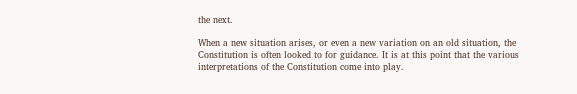the next.

When a new situation arises, or even a new variation on an old situation, the Constitution is often looked to for guidance. It is at this point that the various interpretations of the Constitution come into play.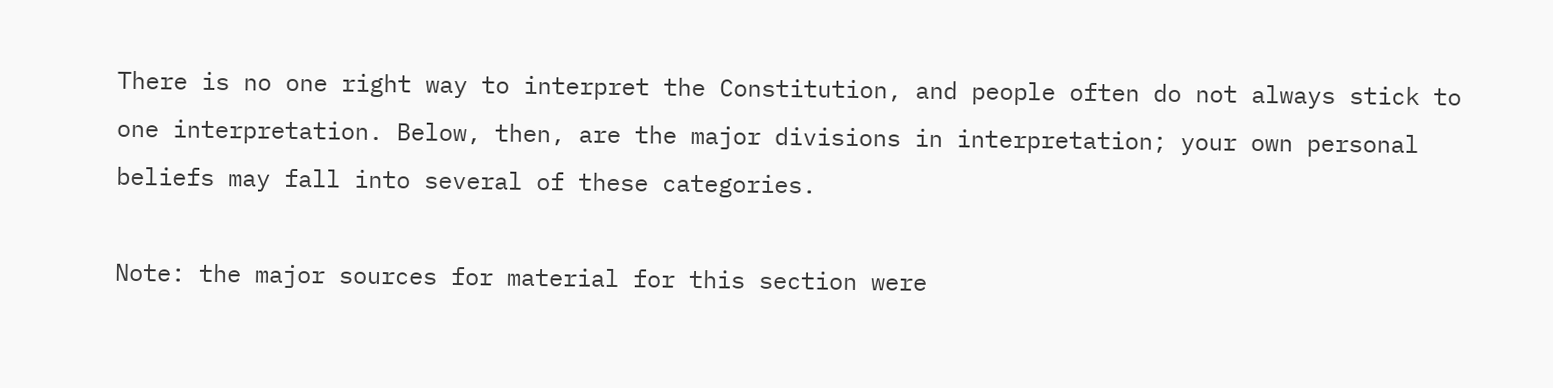There is no one right way to interpret the Constitution, and people often do not always stick to one interpretation. Below, then, are the major divisions in interpretation; your own personal beliefs may fall into several of these categories.

Note: the major sources for material for this section were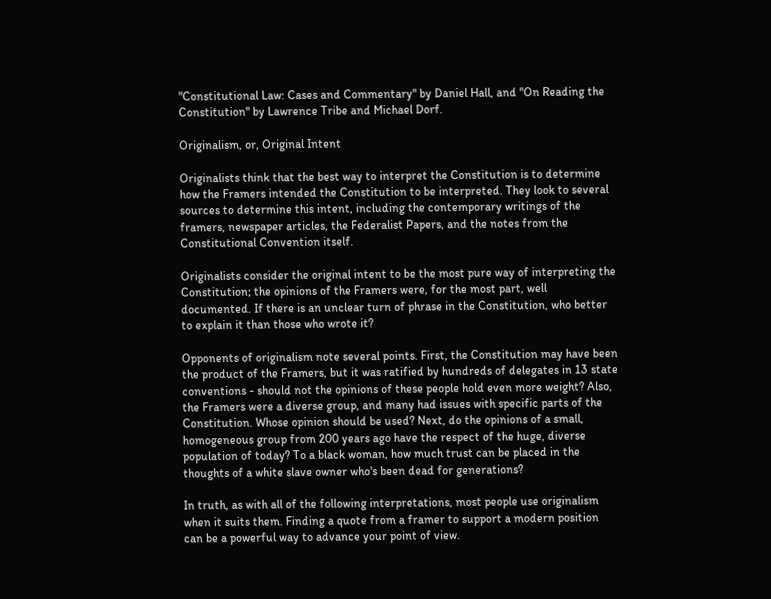"Constitutional Law: Cases and Commentary" by Daniel Hall, and "On Reading the Constitution" by Lawrence Tribe and Michael Dorf.

Originalism, or, Original Intent

Originalists think that the best way to interpret the Constitution is to determine how the Framers intended the Constitution to be interpreted. They look to several sources to determine this intent, including the contemporary writings of the framers, newspaper articles, the Federalist Papers, and the notes from the Constitutional Convention itself.

Originalists consider the original intent to be the most pure way of interpreting the Constitution; the opinions of the Framers were, for the most part, well documented. If there is an unclear turn of phrase in the Constitution, who better to explain it than those who wrote it?

Opponents of originalism note several points. First, the Constitution may have been the product of the Framers, but it was ratified by hundreds of delegates in 13 state conventions - should not the opinions of these people hold even more weight? Also, the Framers were a diverse group, and many had issues with specific parts of the Constitution. Whose opinion should be used? Next, do the opinions of a small, homogeneous group from 200 years ago have the respect of the huge, diverse population of today? To a black woman, how much trust can be placed in the thoughts of a white slave owner who's been dead for generations?

In truth, as with all of the following interpretations, most people use originalism when it suits them. Finding a quote from a framer to support a modern position can be a powerful way to advance your point of view.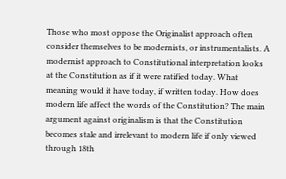Those who most oppose the Originalist approach often consider themselves to be modernists, or instrumentalists. A modernist approach to Constitutional interpretation looks at the Constitution as if it were ratified today. What meaning would it have today, if written today. How does modern life affect the words of the Constitution? The main argument against originalism is that the Constitution becomes stale and irrelevant to modern life if only viewed through 18th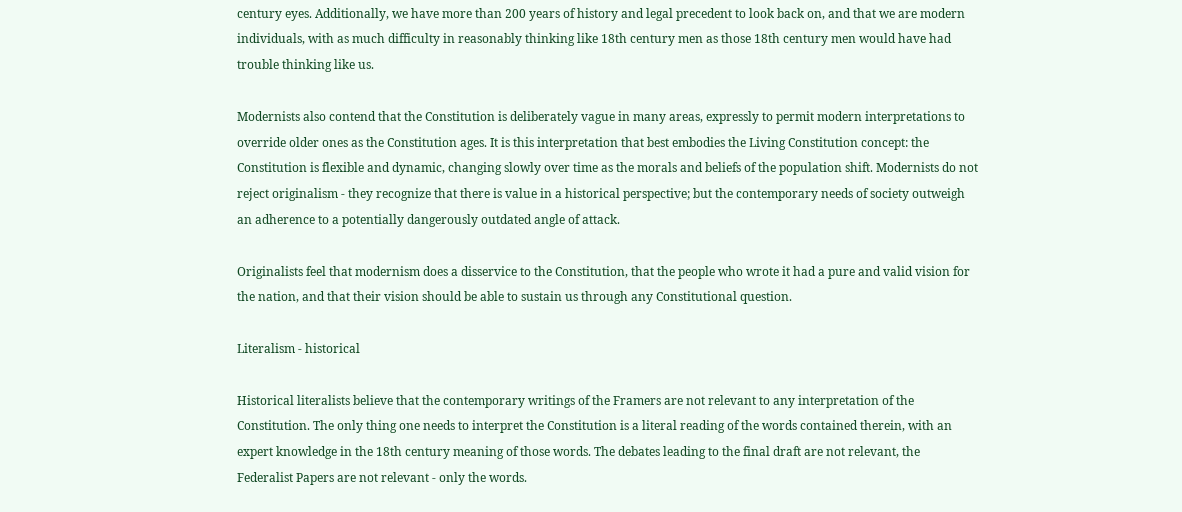century eyes. Additionally, we have more than 200 years of history and legal precedent to look back on, and that we are modern individuals, with as much difficulty in reasonably thinking like 18th century men as those 18th century men would have had trouble thinking like us.

Modernists also contend that the Constitution is deliberately vague in many areas, expressly to permit modern interpretations to override older ones as the Constitution ages. It is this interpretation that best embodies the Living Constitution concept: the Constitution is flexible and dynamic, changing slowly over time as the morals and beliefs of the population shift. Modernists do not reject originalism - they recognize that there is value in a historical perspective; but the contemporary needs of society outweigh an adherence to a potentially dangerously outdated angle of attack.

Originalists feel that modernism does a disservice to the Constitution, that the people who wrote it had a pure and valid vision for the nation, and that their vision should be able to sustain us through any Constitutional question.

Literalism - historical

Historical literalists believe that the contemporary writings of the Framers are not relevant to any interpretation of the Constitution. The only thing one needs to interpret the Constitution is a literal reading of the words contained therein, with an expert knowledge in the 18th century meaning of those words. The debates leading to the final draft are not relevant, the Federalist Papers are not relevant - only the words.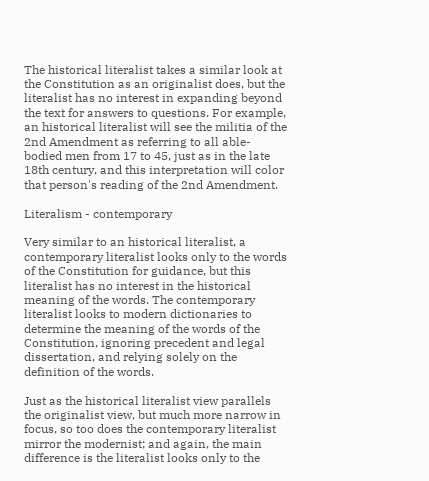The historical literalist takes a similar look at the Constitution as an originalist does, but the literalist has no interest in expanding beyond the text for answers to questions. For example, an historical literalist will see the militia of the 2nd Amendment as referring to all able-bodied men from 17 to 45, just as in the late 18th century, and this interpretation will color that person's reading of the 2nd Amendment.

Literalism - contemporary

Very similar to an historical literalist, a contemporary literalist looks only to the words of the Constitution for guidance, but this literalist has no interest in the historical meaning of the words. The contemporary literalist looks to modern dictionaries to determine the meaning of the words of the Constitution, ignoring precedent and legal dissertation, and relying solely on the definition of the words.

Just as the historical literalist view parallels the originalist view, but much more narrow in focus, so too does the contemporary literalist mirror the modernist; and again, the main difference is the literalist looks only to the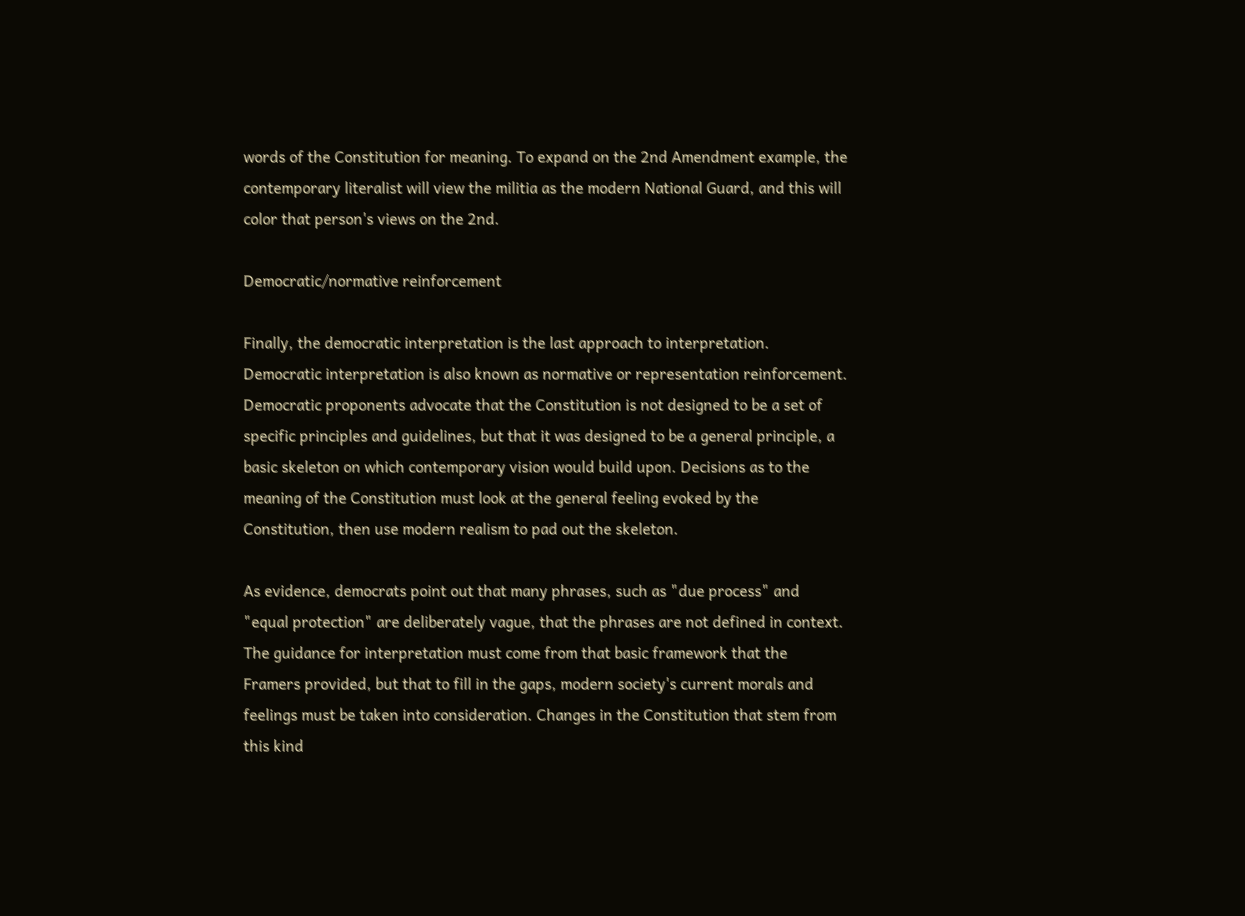words of the Constitution for meaning. To expand on the 2nd Amendment example, the contemporary literalist will view the militia as the modern National Guard, and this will color that person's views on the 2nd.

Democratic/normative reinforcement

Finally, the democratic interpretation is the last approach to interpretation. Democratic interpretation is also known as normative or representation reinforcement. Democratic proponents advocate that the Constitution is not designed to be a set of specific principles and guidelines, but that it was designed to be a general principle, a basic skeleton on which contemporary vision would build upon. Decisions as to the meaning of the Constitution must look at the general feeling evoked by the Constitution, then use modern realism to pad out the skeleton.

As evidence, democrats point out that many phrases, such as "due process" and "equal protection" are deliberately vague, that the phrases are not defined in context. The guidance for interpretation must come from that basic framework that the Framers provided, but that to fill in the gaps, modern society's current morals and feelings must be taken into consideration. Changes in the Constitution that stem from this kind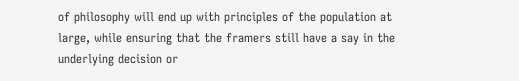of philosophy will end up with principles of the population at large, while ensuring that the framers still have a say in the underlying decision or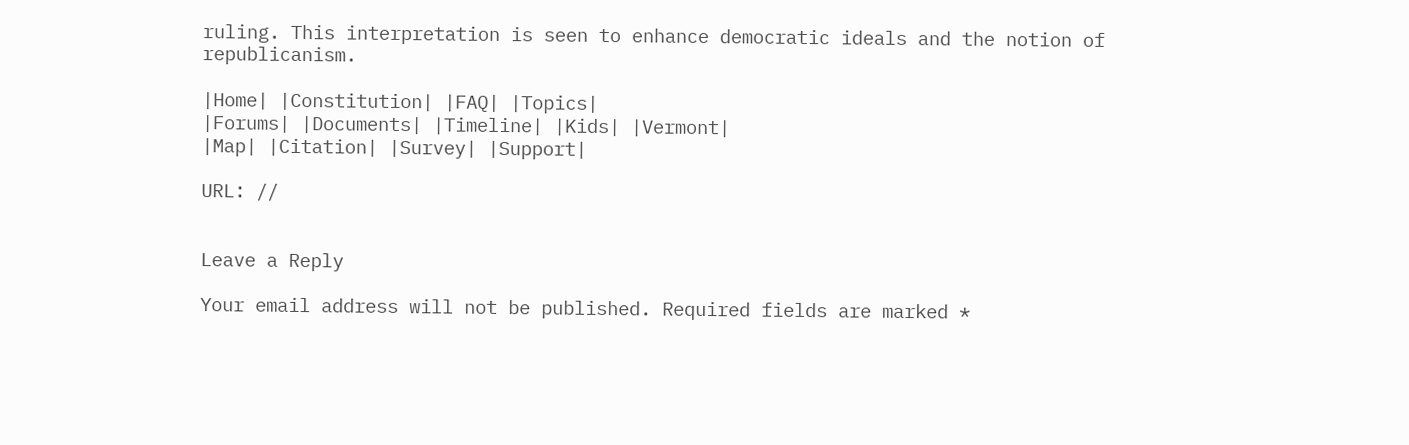ruling. This interpretation is seen to enhance democratic ideals and the notion of republicanism.

|Home| |Constitution| |FAQ| |Topics|
|Forums| |Documents| |Timeline| |Kids| |Vermont|
|Map| |Citation| |Survey| |Support|

URL: //


Leave a Reply

Your email address will not be published. Required fields are marked *